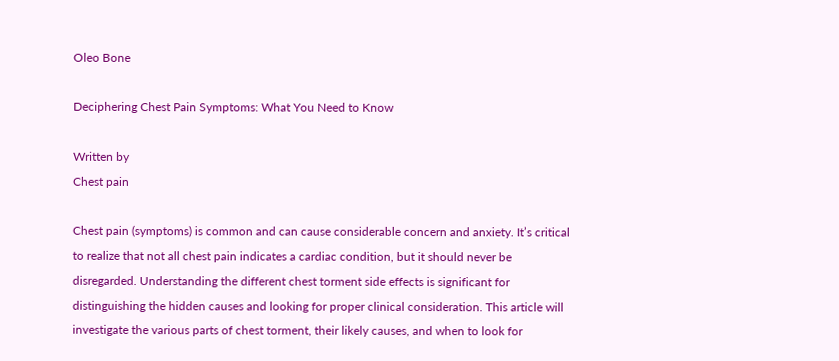Oleo Bone

Deciphering Chest Pain Symptoms: What You Need to Know

Written by
Chest pain

Chest pain (symptoms) is common and can cause considerable concern and anxiety. It’s critical to realize that not all chest pain indicates a cardiac condition, but it should never be disregarded. Understanding the different chest torment side effects is significant for distinguishing the hidden causes and looking for proper clinical consideration. This article will investigate the various parts of chest torment, their likely causes, and when to look for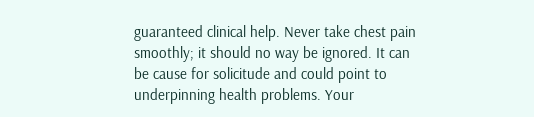guaranteed clinical help. Never take chest pain smoothly; it should no way be ignored. It can be cause for solicitude and could point to underpinning health problems. Your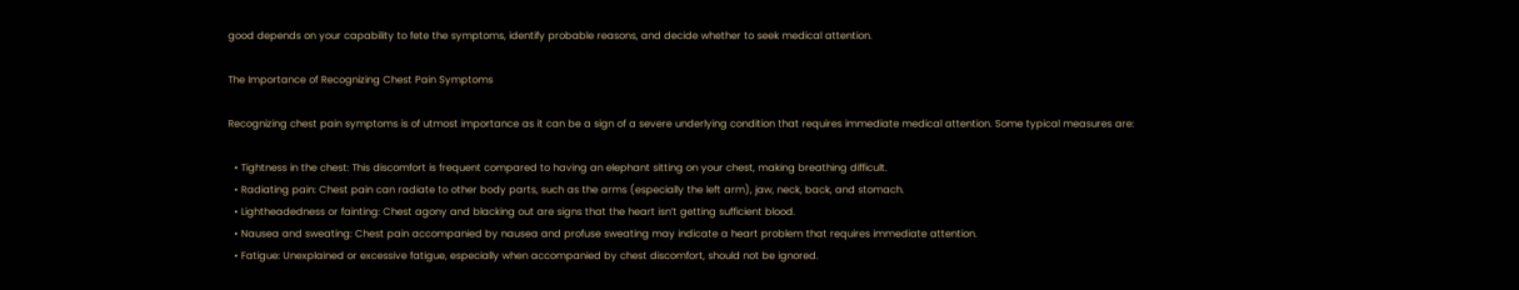good depends on your capability to fete the symptoms, identify probable reasons, and decide whether to seek medical attention.

The Importance of Recognizing Chest Pain Symptoms

Recognizing chest pain symptoms is of utmost importance as it can be a sign of a severe underlying condition that requires immediate medical attention. Some typical measures are:

  • Tightness in the chest: This discomfort is frequent compared to having an elephant sitting on your chest, making breathing difficult.
  • Radiating pain: Chest pain can radiate to other body parts, such as the arms (especially the left arm), jaw, neck, back, and stomach.
  • Lightheadedness or fainting: Chest agony and blacking out are signs that the heart isn’t getting sufficient blood.
  • Nausea and sweating: Chest pain accompanied by nausea and profuse sweating may indicate a heart problem that requires immediate attention.
  • Fatigue: Unexplained or excessive fatigue, especially when accompanied by chest discomfort, should not be ignored.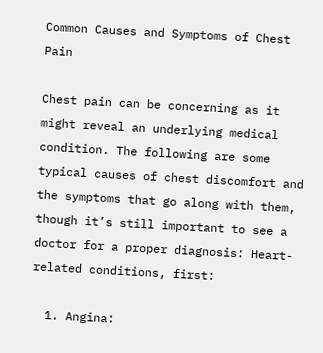Common Causes and Symptoms of Chest Pain

Chest pain can be concerning as it might reveal an underlying medical condition. The following are some typical causes of chest discomfort and the symptoms that go along with them, though it’s still important to see a doctor for a proper diagnosis: Heart-related conditions, first:

  1. Angina: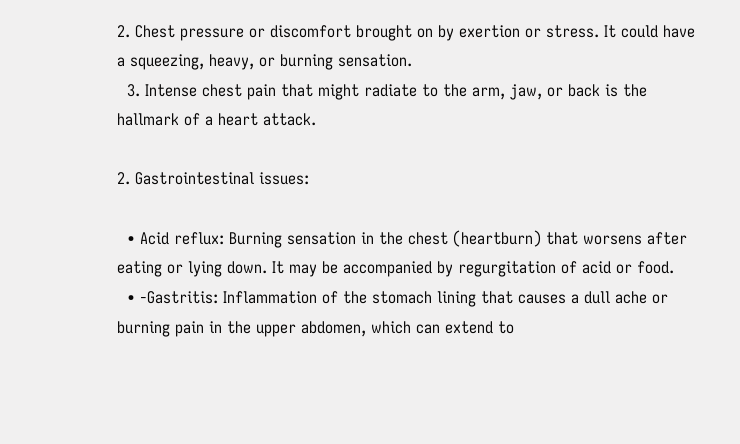2. Chest pressure or discomfort brought on by exertion or stress. It could have a squeezing, heavy, or burning sensation.
  3. Intense chest pain that might radiate to the arm, jaw, or back is the hallmark of a heart attack.

2. Gastrointestinal issues:

  • Acid reflux: Burning sensation in the chest (heartburn) that worsens after eating or lying down. It may be accompanied by regurgitation of acid or food.
  • -Gastritis: Inflammation of the stomach lining that causes a dull ache or burning pain in the upper abdomen, which can extend to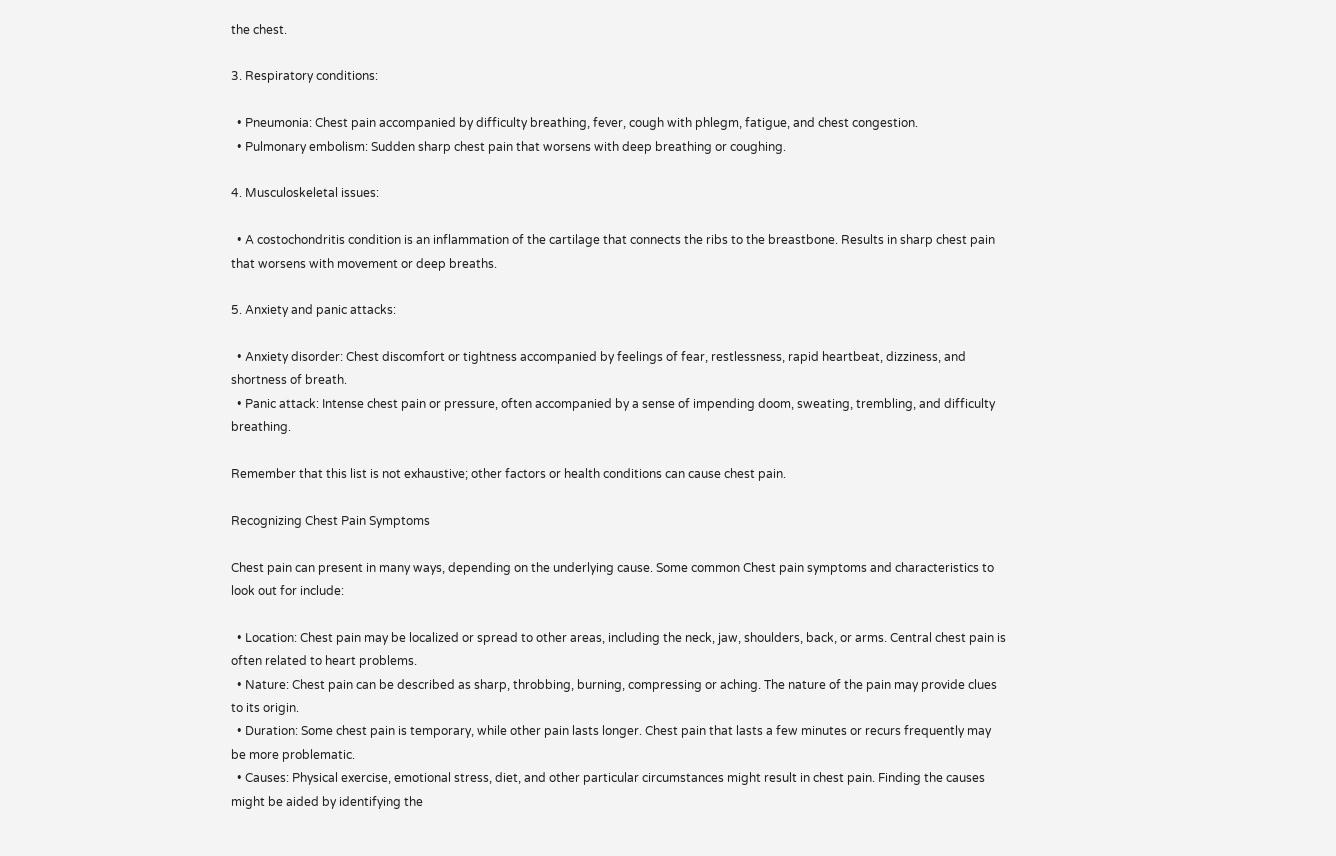the chest.

3. Respiratory conditions:

  • Pneumonia: Chest pain accompanied by difficulty breathing, fever, cough with phlegm, fatigue, and chest congestion.
  • Pulmonary embolism: Sudden sharp chest pain that worsens with deep breathing or coughing.

4. Musculoskeletal issues:

  • A costochondritis condition is an inflammation of the cartilage that connects the ribs to the breastbone. Results in sharp chest pain that worsens with movement or deep breaths.

5. Anxiety and panic attacks:

  • Anxiety disorder: Chest discomfort or tightness accompanied by feelings of fear, restlessness, rapid heartbeat, dizziness, and shortness of breath.
  • Panic attack: Intense chest pain or pressure, often accompanied by a sense of impending doom, sweating, trembling, and difficulty breathing.

Remember that this list is not exhaustive; other factors or health conditions can cause chest pain.

Recognizing Chest Pain Symptoms

Chest pain can present in many ways, depending on the underlying cause. Some common Chest pain symptoms and characteristics to look out for include:

  • Location: Chest pain may be localized or spread to other areas, including the neck, jaw, shoulders, back, or arms. Central chest pain is often related to heart problems.
  • Nature: Chest pain can be described as sharp, throbbing, burning, compressing or aching. The nature of the pain may provide clues to its origin.
  • Duration: Some chest pain is temporary, while other pain lasts longer. Chest pain that lasts a few minutes or recurs frequently may be more problematic.
  • Causes: Physical exercise, emotional stress, diet, and other particular circumstances might result in chest pain. Finding the causes might be aided by identifying the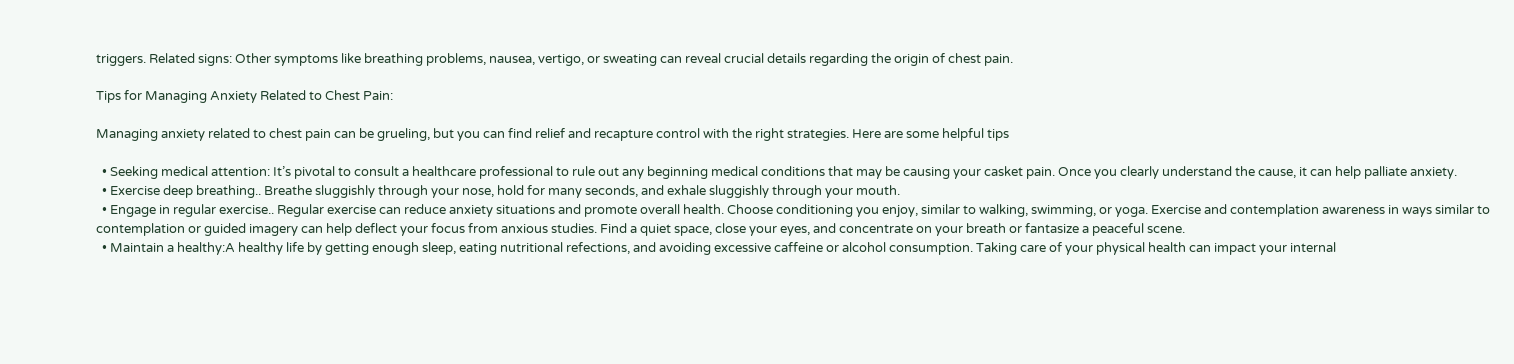triggers. Related signs: Other symptoms like breathing problems, nausea, vertigo, or sweating can reveal crucial details regarding the origin of chest pain.

Tips for Managing Anxiety Related to Chest Pain:

Managing anxiety related to chest pain can be grueling, but you can find relief and recapture control with the right strategies. Here are some helpful tips

  • Seeking medical attention: It’s pivotal to consult a healthcare professional to rule out any beginning medical conditions that may be causing your casket pain. Once you clearly understand the cause, it can help palliate anxiety.
  • Exercise deep breathing.. Breathe sluggishly through your nose, hold for many seconds, and exhale sluggishly through your mouth.
  • Engage in regular exercise.. Regular exercise can reduce anxiety situations and promote overall health. Choose conditioning you enjoy, similar to walking, swimming, or yoga. Exercise and contemplation awareness in ways similar to contemplation or guided imagery can help deflect your focus from anxious studies. Find a quiet space, close your eyes, and concentrate on your breath or fantasize a peaceful scene.
  • Maintain a healthy:A healthy life by getting enough sleep, eating nutritional refections, and avoiding excessive caffeine or alcohol consumption. Taking care of your physical health can impact your internal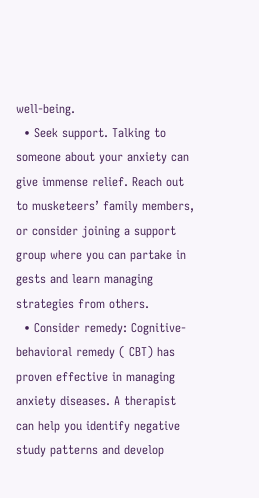well-being.
  • Seek support. Talking to someone about your anxiety can give immense relief. Reach out to musketeers’ family members, or consider joining a support group where you can partake in gests and learn managing strategies from others.
  • Consider remedy: Cognitive- behavioral remedy ( CBT) has proven effective in managing anxiety diseases. A therapist can help you identify negative study patterns and develop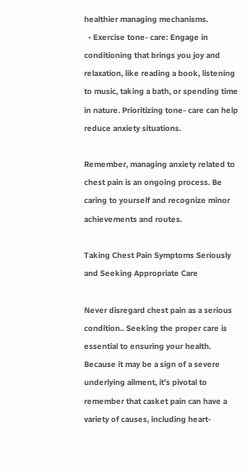healthier managing mechanisms.
  • Exercise tone- care: Engage in conditioning that brings you joy and relaxation, like reading a book, listening to music, taking a bath, or spending time in nature. Prioritizing tone- care can help reduce anxiety situations.

Remember, managing anxiety related to chest pain is an ongoing process. Be caring to yourself and recognize minor achievements and routes.

Taking Chest Pain Symptoms Seriously and Seeking Appropriate Care

Never disregard chest pain as a serious condition.. Seeking the proper care is essential to ensuring your health. Because it may be a sign of a severe underlying ailment, it’s pivotal to remember that casket pain can have a variety of causes, including heart-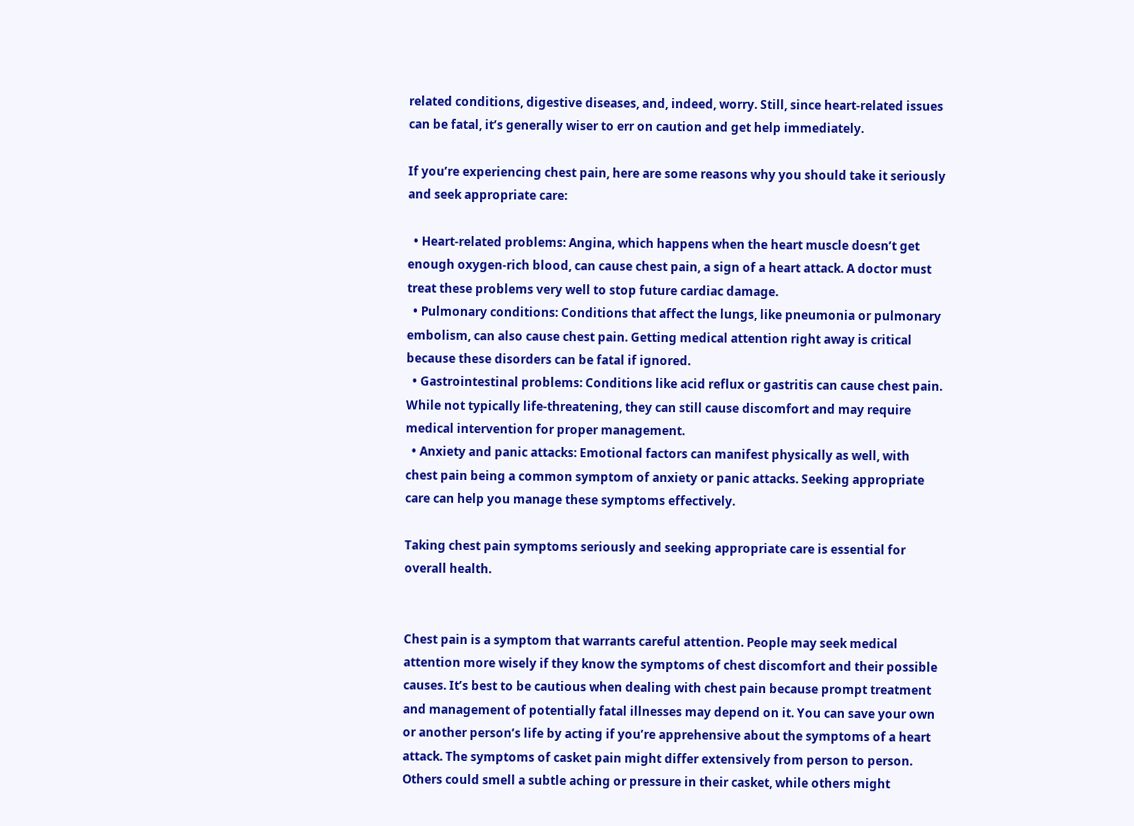related conditions, digestive diseases, and, indeed, worry. Still, since heart-related issues can be fatal, it’s generally wiser to err on caution and get help immediately.

If you’re experiencing chest pain, here are some reasons why you should take it seriously and seek appropriate care:

  • Heart-related problems: Angina, which happens when the heart muscle doesn’t get enough oxygen-rich blood, can cause chest pain, a sign of a heart attack. A doctor must treat these problems very well to stop future cardiac damage.
  • Pulmonary conditions: Conditions that affect the lungs, like pneumonia or pulmonary embolism, can also cause chest pain. Getting medical attention right away is critical because these disorders can be fatal if ignored.
  • Gastrointestinal problems: Conditions like acid reflux or gastritis can cause chest pain. While not typically life-threatening, they can still cause discomfort and may require medical intervention for proper management.
  • Anxiety and panic attacks: Emotional factors can manifest physically as well, with chest pain being a common symptom of anxiety or panic attacks. Seeking appropriate care can help you manage these symptoms effectively.

Taking chest pain symptoms seriously and seeking appropriate care is essential for overall health.


Chest pain is a symptom that warrants careful attention. People may seek medical attention more wisely if they know the symptoms of chest discomfort and their possible causes. It’s best to be cautious when dealing with chest pain because prompt treatment and management of potentially fatal illnesses may depend on it. You can save your own or another person’s life by acting if you’re apprehensive about the symptoms of a heart attack. The symptoms of casket pain might differ extensively from person to person. Others could smell a subtle aching or pressure in their casket, while others might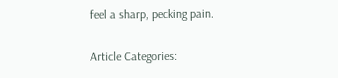feel a sharp, pecking pain.

Article Categories: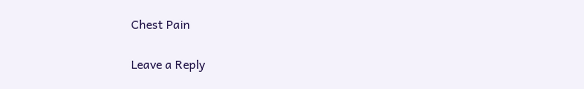Chest Pain

Leave a Reply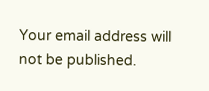Your email address will not be published.